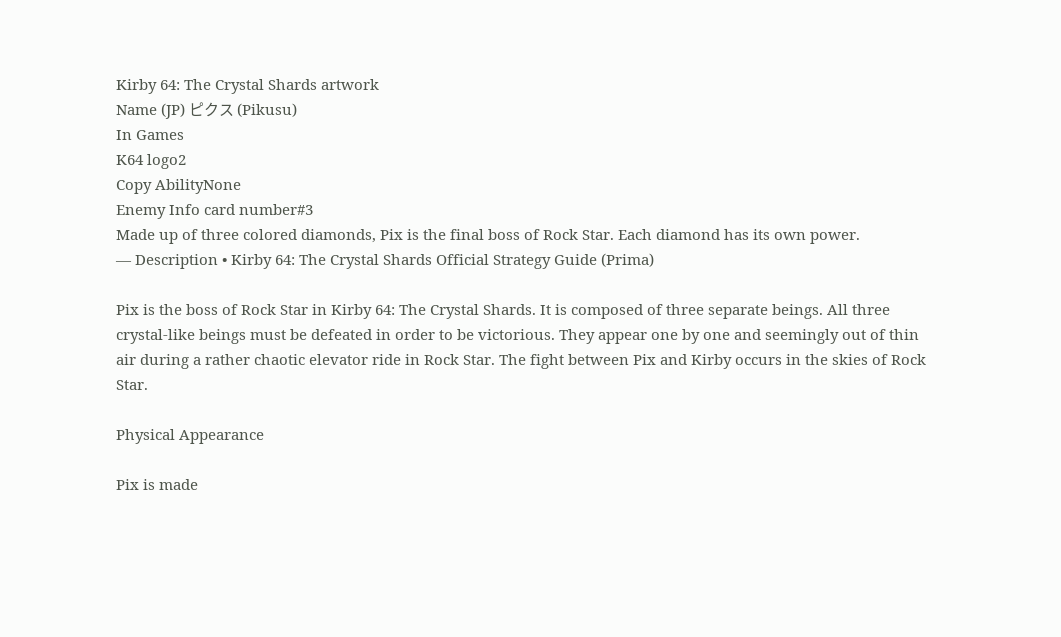Kirby 64: The Crystal Shards artwork
Name (JP) ピクス (Pikusu)
In Games
K64 logo2
Copy AbilityNone
Enemy Info card number#3
Made up of three colored diamonds, Pix is the final boss of Rock Star. Each diamond has its own power.
— Description • Kirby 64: The Crystal Shards Official Strategy Guide (Prima)

Pix is the boss of Rock Star in Kirby 64: The Crystal Shards. It is composed of three separate beings. All three crystal-like beings must be defeated in order to be victorious. They appear one by one and seemingly out of thin air during a rather chaotic elevator ride in Rock Star. The fight between Pix and Kirby occurs in the skies of Rock Star.

Physical Appearance

Pix is made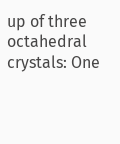up of three octahedral crystals: One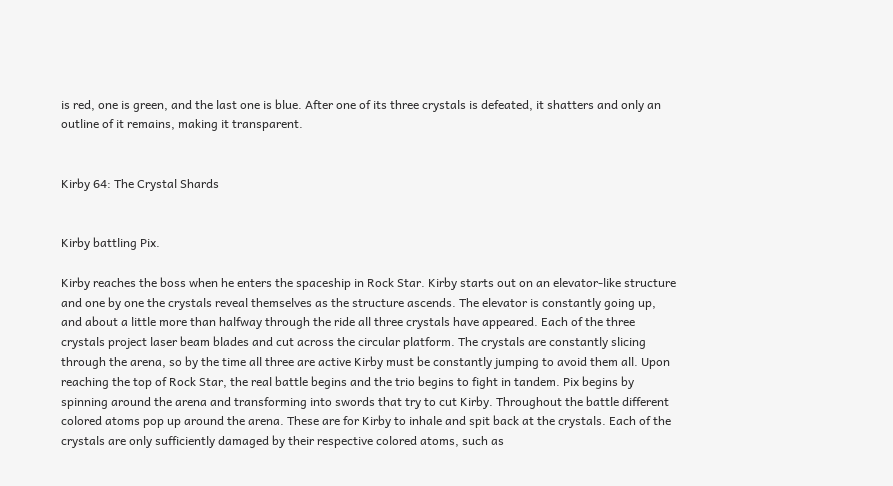is red, one is green, and the last one is blue. After one of its three crystals is defeated, it shatters and only an outline of it remains, making it transparent.


Kirby 64: The Crystal Shards


Kirby battling Pix.

Kirby reaches the boss when he enters the spaceship in Rock Star. Kirby starts out on an elevator-like structure and one by one the crystals reveal themselves as the structure ascends. The elevator is constantly going up, and about a little more than halfway through the ride all three crystals have appeared. Each of the three crystals project laser beam blades and cut across the circular platform. The crystals are constantly slicing through the arena, so by the time all three are active Kirby must be constantly jumping to avoid them all. Upon reaching the top of Rock Star, the real battle begins and the trio begins to fight in tandem. Pix begins by spinning around the arena and transforming into swords that try to cut Kirby. Throughout the battle different colored atoms pop up around the arena. These are for Kirby to inhale and spit back at the crystals. Each of the crystals are only sufficiently damaged by their respective colored atoms, such as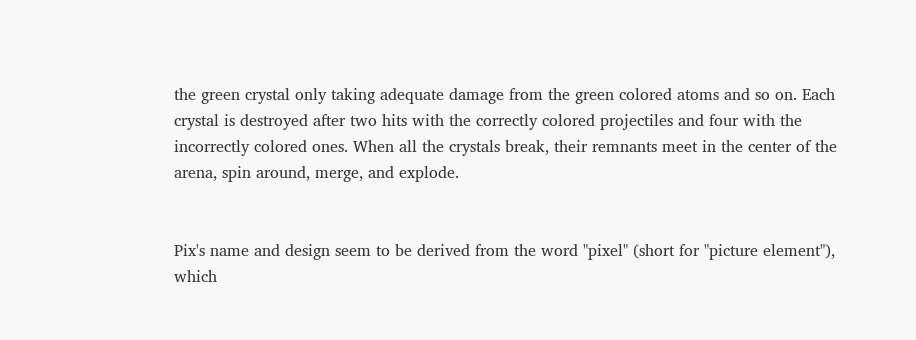the green crystal only taking adequate damage from the green colored atoms and so on. Each crystal is destroyed after two hits with the correctly colored projectiles and four with the incorrectly colored ones. When all the crystals break, their remnants meet in the center of the arena, spin around, merge, and explode.


Pix's name and design seem to be derived from the word "pixel" (short for "picture element"), which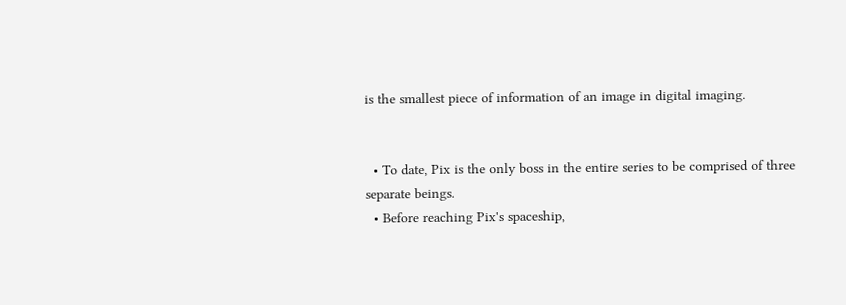is the smallest piece of information of an image in digital imaging.


  • To date, Pix is the only boss in the entire series to be comprised of three separate beings.
  • Before reaching Pix's spaceship,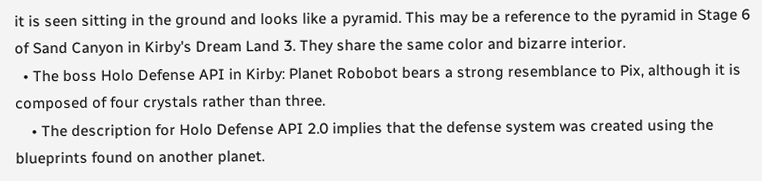it is seen sitting in the ground and looks like a pyramid. This may be a reference to the pyramid in Stage 6 of Sand Canyon in Kirby's Dream Land 3. They share the same color and bizarre interior.
  • The boss Holo Defense API in Kirby: Planet Robobot bears a strong resemblance to Pix, although it is composed of four crystals rather than three.
    • The description for Holo Defense API 2.0 implies that the defense system was created using the blueprints found on another planet.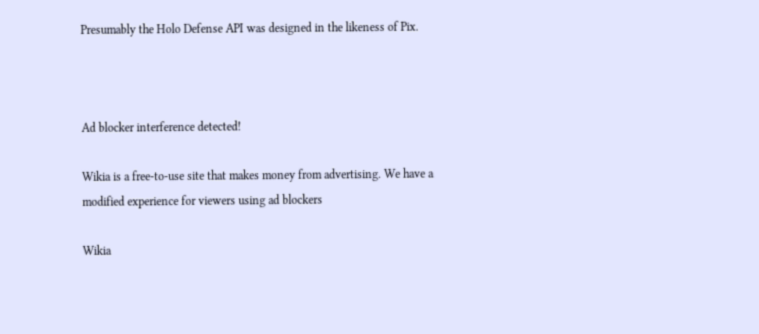Presumably the Holo Defense API was designed in the likeness of Pix.



Ad blocker interference detected!

Wikia is a free-to-use site that makes money from advertising. We have a modified experience for viewers using ad blockers

Wikia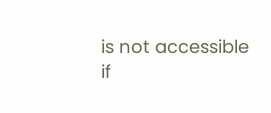is not accessible if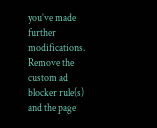you’ve made further modifications. Remove the custom ad blocker rule(s) and the page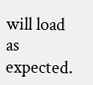will load as expected.